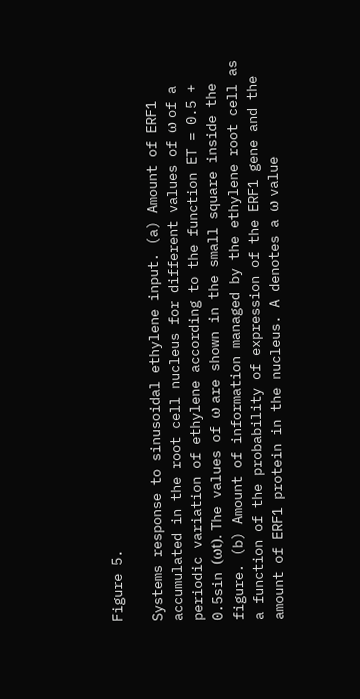Figure 5.

Systems response to sinusoidal ethylene input. (a) Amount of ERF1 accumulated in the root cell nucleus for different values of ω of a periodic variation of ethylene according to the function ET = 0.5 + 0.5sin (ωt). The values of ω are shown in the small square inside the figure. (b) Amount of information managed by the ethylene root cell as a function of the probability of expression of the ERF1 gene and the amount of ERF1 protein in the nucleus. A denotes a ω value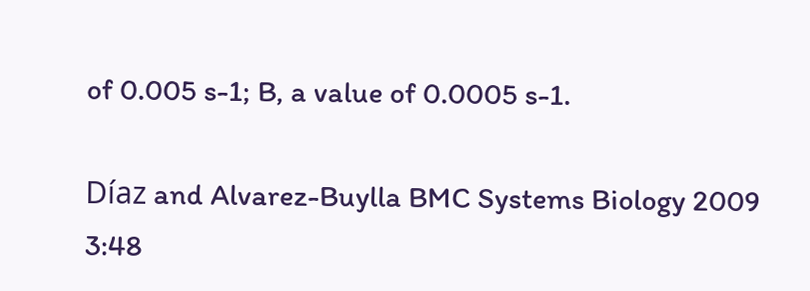of 0.005 s-1; B, a value of 0.0005 s-1.

Díaz and Alvarez-Buylla BMC Systems Biology 2009 3:48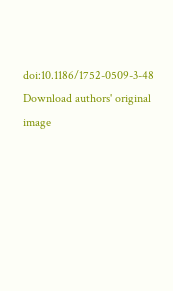doi:10.1186/1752-0509-3-48
Download authors' original image